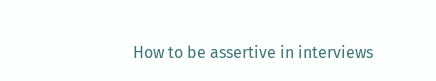How to be assertive in interviews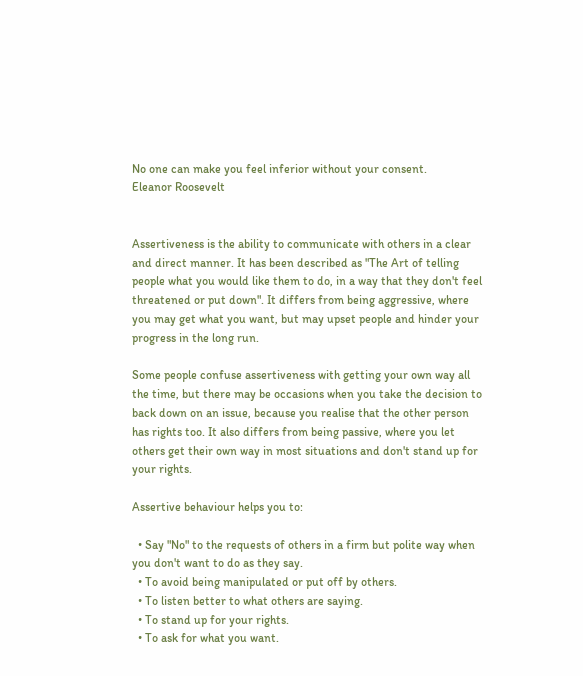No one can make you feel inferior without your consent.
Eleanor Roosevelt


Assertiveness is the ability to communicate with others in a clear and direct manner. It has been described as "The Art of telling people what you would like them to do, in a way that they don't feel threatened or put down". It differs from being aggressive, where you may get what you want, but may upset people and hinder your progress in the long run.

Some people confuse assertiveness with getting your own way all the time, but there may be occasions when you take the decision to back down on an issue, because you realise that the other person has rights too. It also differs from being passive, where you let others get their own way in most situations and don't stand up for your rights.

Assertive behaviour helps you to:

  • Say "No" to the requests of others in a firm but polite way when you don't want to do as they say.
  • To avoid being manipulated or put off by others.
  • To listen better to what others are saying.
  • To stand up for your rights.
  • To ask for what you want.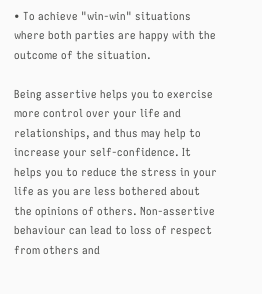• To achieve "win-win" situations where both parties are happy with the outcome of the situation.

Being assertive helps you to exercise more control over your life and relationships, and thus may help to increase your self-confidence. It helps you to reduce the stress in your life as you are less bothered about the opinions of others. Non-assertive behaviour can lead to loss of respect from others and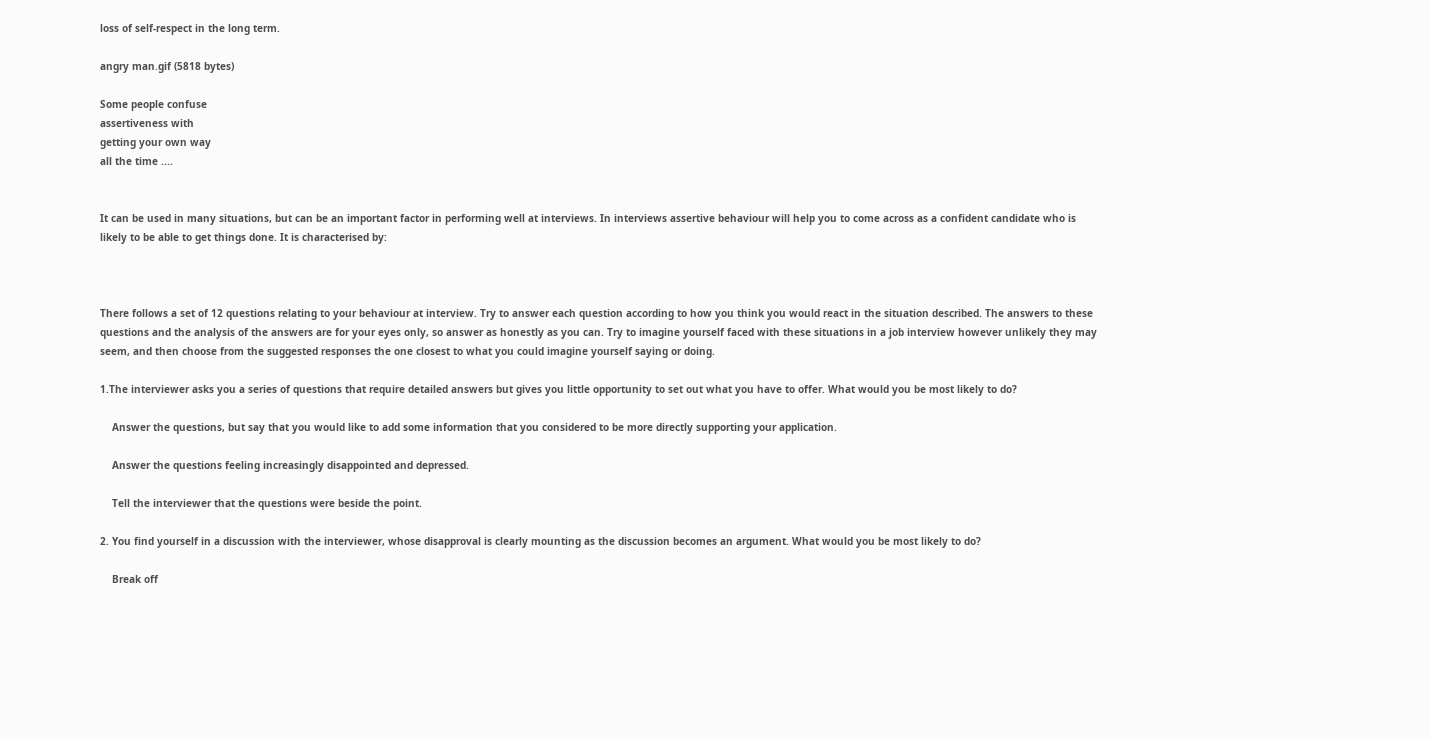loss of self-respect in the long term.

angry man.gif (5818 bytes)

Some people confuse
assertiveness with
getting your own way
all the time ....


It can be used in many situations, but can be an important factor in performing well at interviews. In interviews assertive behaviour will help you to come across as a confident candidate who is likely to be able to get things done. It is characterised by:



There follows a set of 12 questions relating to your behaviour at interview. Try to answer each question according to how you think you would react in the situation described. The answers to these questions and the analysis of the answers are for your eyes only, so answer as honestly as you can. Try to imagine yourself faced with these situations in a job interview however unlikely they may seem, and then choose from the suggested responses the one closest to what you could imagine yourself saying or doing.

1.The interviewer asks you a series of questions that require detailed answers but gives you little opportunity to set out what you have to offer. What would you be most likely to do?

    Answer the questions, but say that you would like to add some information that you considered to be more directly supporting your application.

    Answer the questions feeling increasingly disappointed and depressed.

    Tell the interviewer that the questions were beside the point.

2. You find yourself in a discussion with the interviewer, whose disapproval is clearly mounting as the discussion becomes an argument. What would you be most likely to do?

    Break off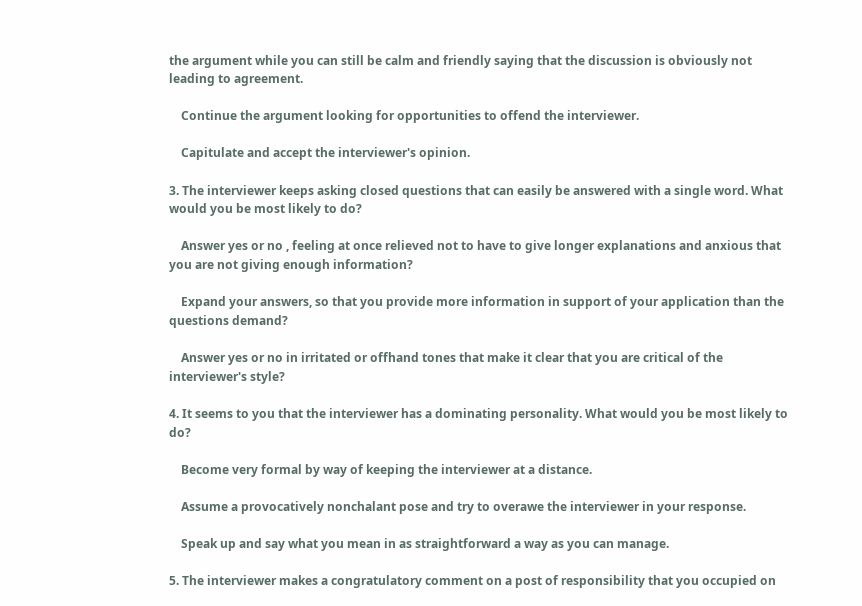the argument while you can still be calm and friendly saying that the discussion is obviously not leading to agreement.

    Continue the argument looking for opportunities to offend the interviewer.

    Capitulate and accept the interviewer's opinion.

3. The interviewer keeps asking closed questions that can easily be answered with a single word. What would you be most likely to do?

    Answer yes or no , feeling at once relieved not to have to give longer explanations and anxious that you are not giving enough information?

    Expand your answers, so that you provide more information in support of your application than the questions demand?

    Answer yes or no in irritated or offhand tones that make it clear that you are critical of the interviewer's style?

4. It seems to you that the interviewer has a dominating personality. What would you be most likely to do?

    Become very formal by way of keeping the interviewer at a distance.

    Assume a provocatively nonchalant pose and try to overawe the interviewer in your response.

    Speak up and say what you mean in as straightforward a way as you can manage.

5. The interviewer makes a congratulatory comment on a post of responsibility that you occupied on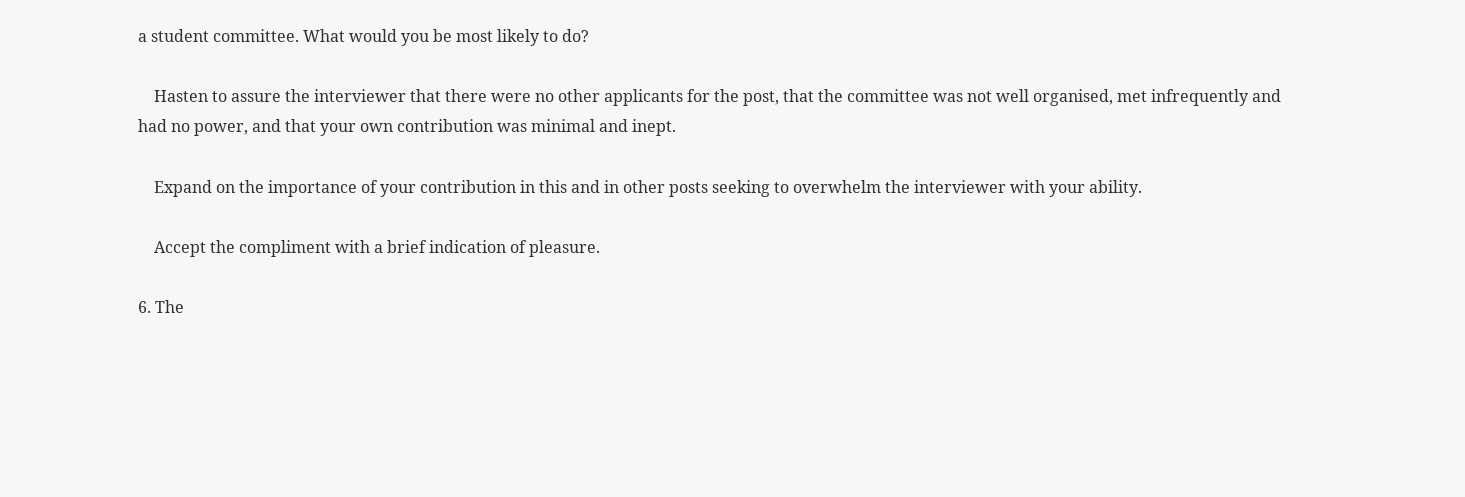a student committee. What would you be most likely to do?

    Hasten to assure the interviewer that there were no other applicants for the post, that the committee was not well organised, met infrequently and had no power, and that your own contribution was minimal and inept.

    Expand on the importance of your contribution in this and in other posts seeking to overwhelm the interviewer with your ability.

    Accept the compliment with a brief indication of pleasure.

6. The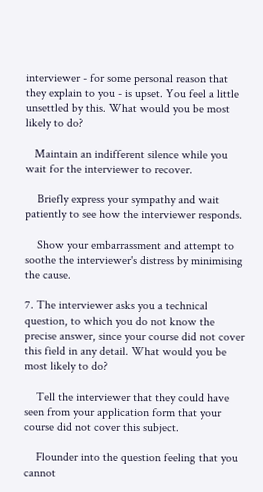interviewer - for some personal reason that they explain to you - is upset. You feel a little unsettled by this. What would you be most likely to do?

   Maintain an indifferent silence while you wait for the interviewer to recover.

    Briefly express your sympathy and wait patiently to see how the interviewer responds.

    Show your embarrassment and attempt to soothe the interviewer's distress by minimising the cause.

7. The interviewer asks you a technical question, to which you do not know the precise answer, since your course did not cover this field in any detail. What would you be most likely to do?

    Tell the interviewer that they could have seen from your application form that your course did not cover this subject.

    Flounder into the question feeling that you cannot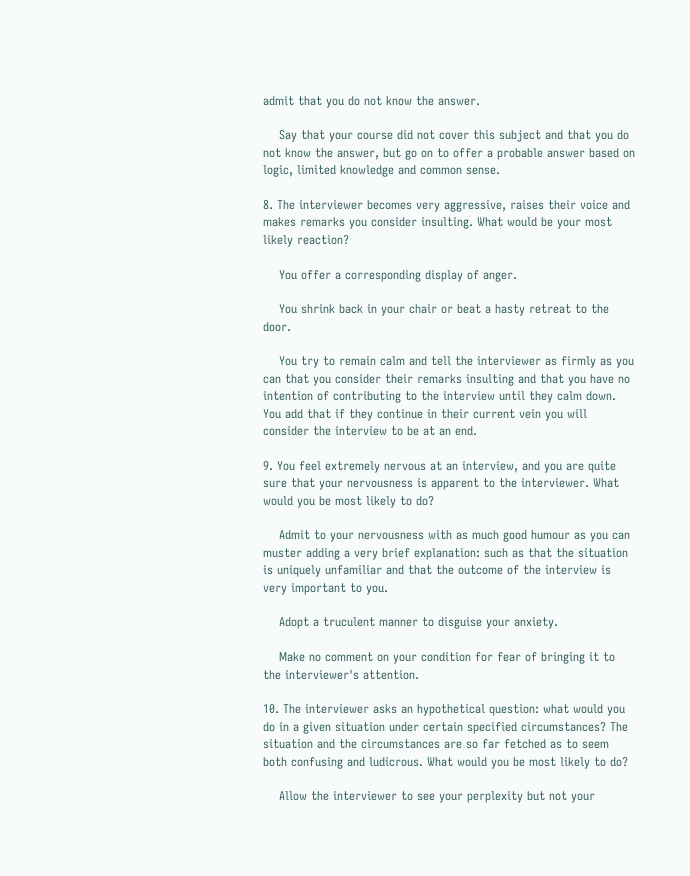admit that you do not know the answer.

    Say that your course did not cover this subject and that you do not know the answer, but go on to offer a probable answer based on logic, limited knowledge and common sense.

8. The interviewer becomes very aggressive, raises their voice and makes remarks you consider insulting. What would be your most likely reaction?

    You offer a corresponding display of anger.

    You shrink back in your chair or beat a hasty retreat to the door.

    You try to remain calm and tell the interviewer as firmly as you can that you consider their remarks insulting and that you have no intention of contributing to the interview until they calm down. You add that if they continue in their current vein you will consider the interview to be at an end.

9. You feel extremely nervous at an interview, and you are quite sure that your nervousness is apparent to the interviewer. What would you be most likely to do?

    Admit to your nervousness with as much good humour as you can muster adding a very brief explanation: such as that the situation is uniquely unfamiliar and that the outcome of the interview is very important to you.

    Adopt a truculent manner to disguise your anxiety.

    Make no comment on your condition for fear of bringing it to the interviewer's attention.

10. The interviewer asks an hypothetical question: what would you do in a given situation under certain specified circumstances? The situation and the circumstances are so far fetched as to seem both confusing and ludicrous. What would you be most likely to do?

    Allow the interviewer to see your perplexity but not your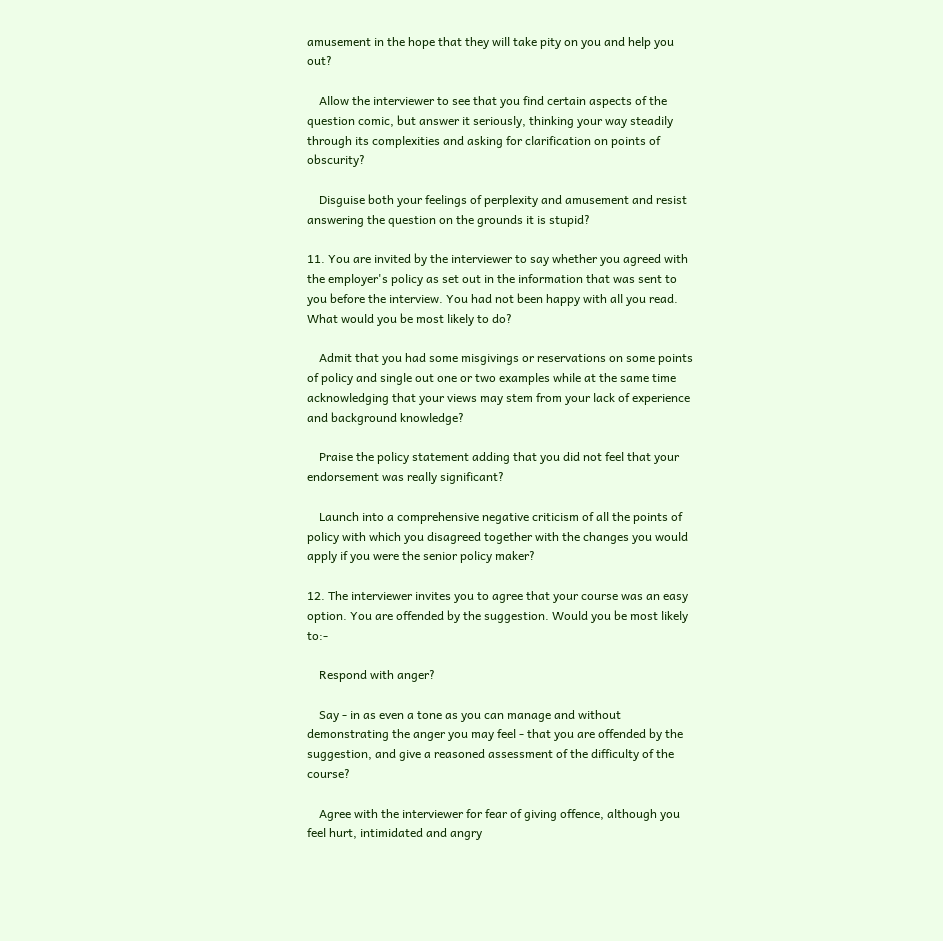amusement in the hope that they will take pity on you and help you out?

    Allow the interviewer to see that you find certain aspects of the question comic, but answer it seriously, thinking your way steadily through its complexities and asking for clarification on points of obscurity?

    Disguise both your feelings of perplexity and amusement and resist answering the question on the grounds it is stupid?

11. You are invited by the interviewer to say whether you agreed with the employer's policy as set out in the information that was sent to you before the interview. You had not been happy with all you read. What would you be most likely to do?

    Admit that you had some misgivings or reservations on some points of policy and single out one or two examples while at the same time acknowledging that your views may stem from your lack of experience and background knowledge?

    Praise the policy statement adding that you did not feel that your endorsement was really significant?

    Launch into a comprehensive negative criticism of all the points of policy with which you disagreed together with the changes you would apply if you were the senior policy maker?

12. The interviewer invites you to agree that your course was an easy option. You are offended by the suggestion. Would you be most likely to:-

    Respond with anger?

    Say - in as even a tone as you can manage and without demonstrating the anger you may feel - that you are offended by the suggestion, and give a reasoned assessment of the difficulty of the course?

    Agree with the interviewer for fear of giving offence, although you feel hurt, intimidated and angry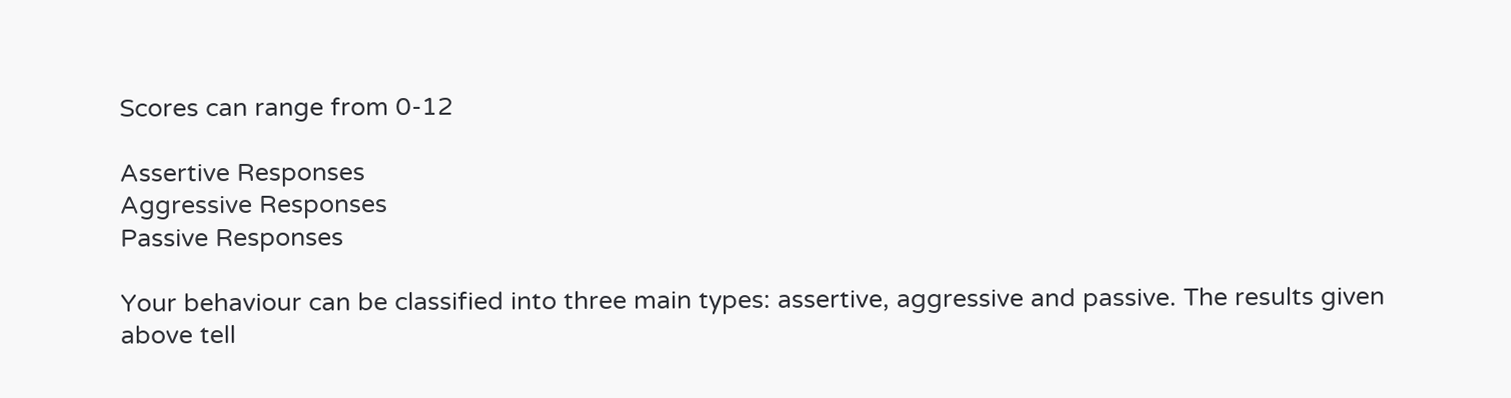Scores can range from 0-12

Assertive Responses
Aggressive Responses
Passive Responses

Your behaviour can be classified into three main types: assertive, aggressive and passive. The results given above tell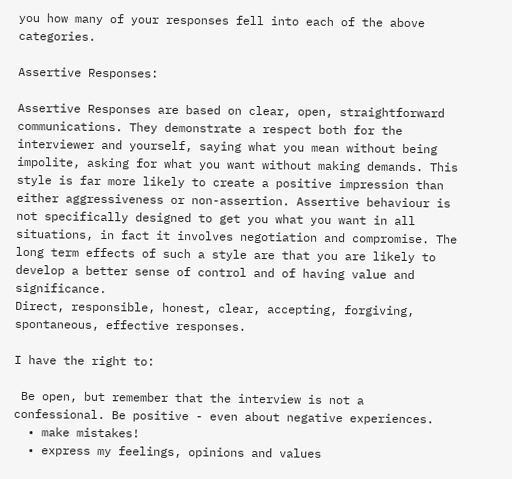you how many of your responses fell into each of the above categories.

Assertive Responses:

Assertive Responses are based on clear, open, straightforward communications. They demonstrate a respect both for the interviewer and yourself, saying what you mean without being impolite, asking for what you want without making demands. This style is far more likely to create a positive impression than either aggressiveness or non-assertion. Assertive behaviour is not specifically designed to get you what you want in all situations, in fact it involves negotiation and compromise. The long term effects of such a style are that you are likely to develop a better sense of control and of having value and significance.
Direct, responsible, honest, clear, accepting, forgiving, spontaneous, effective responses.

I have the right to:

 Be open, but remember that the interview is not a confessional. Be positive - even about negative experiences.
  • make mistakes!
  • express my feelings, opinions and values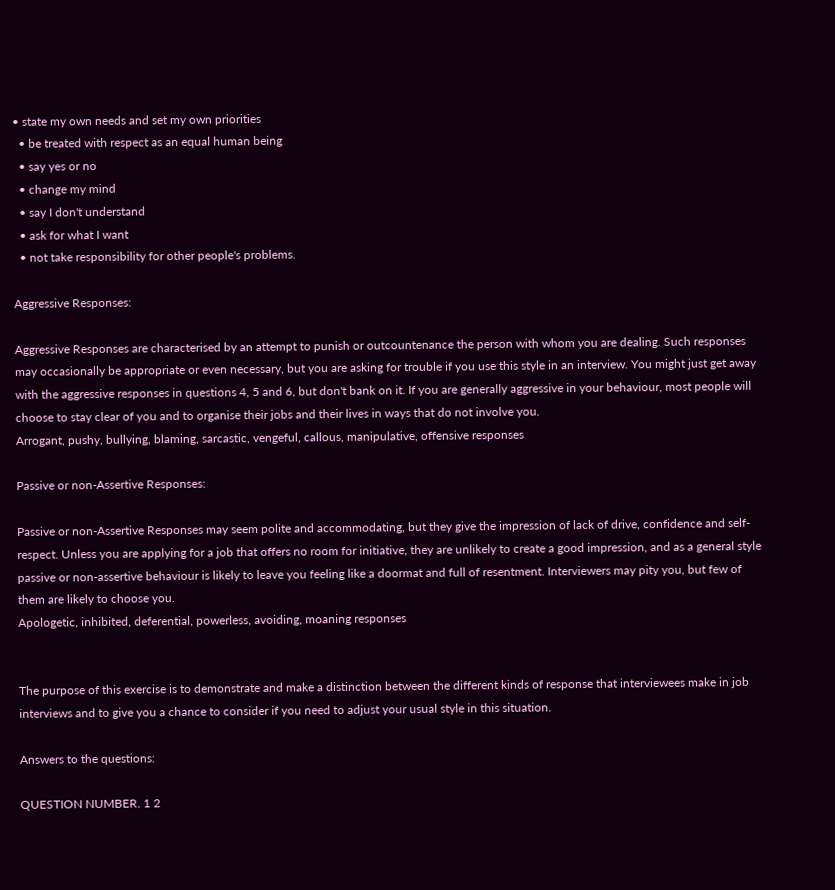• state my own needs and set my own priorities
  • be treated with respect as an equal human being
  • say yes or no
  • change my mind
  • say I don't understand
  • ask for what I want
  • not take responsibility for other people's problems.

Aggressive Responses:

Aggressive Responses are characterised by an attempt to punish or outcountenance the person with whom you are dealing. Such responses may occasionally be appropriate or even necessary, but you are asking for trouble if you use this style in an interview. You might just get away with the aggressive responses in questions 4, 5 and 6, but don't bank on it. If you are generally aggressive in your behaviour, most people will choose to stay clear of you and to organise their jobs and their lives in ways that do not involve you.
Arrogant, pushy, bullying, blaming, sarcastic, vengeful, callous, manipulative, offensive responses

Passive or non-Assertive Responses:

Passive or non-Assertive Responses may seem polite and accommodating, but they give the impression of lack of drive, confidence and self-respect. Unless you are applying for a job that offers no room for initiative, they are unlikely to create a good impression, and as a general style passive or non-assertive behaviour is likely to leave you feeling like a doormat and full of resentment. Interviewers may pity you, but few of them are likely to choose you.
Apologetic, inhibited, deferential, powerless, avoiding, moaning responses


The purpose of this exercise is to demonstrate and make a distinction between the different kinds of response that interviewees make in job interviews and to give you a chance to consider if you need to adjust your usual style in this situation.

Answers to the questions:

QUESTION NUMBER. 1 2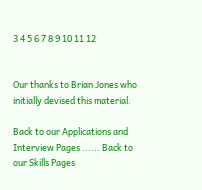3 4 5 6 7 8 9 10 11 12


Our thanks to Brian Jones who initially devised this material.

Back to our Applications and Interview Pages ...... Back to our Skills Pages